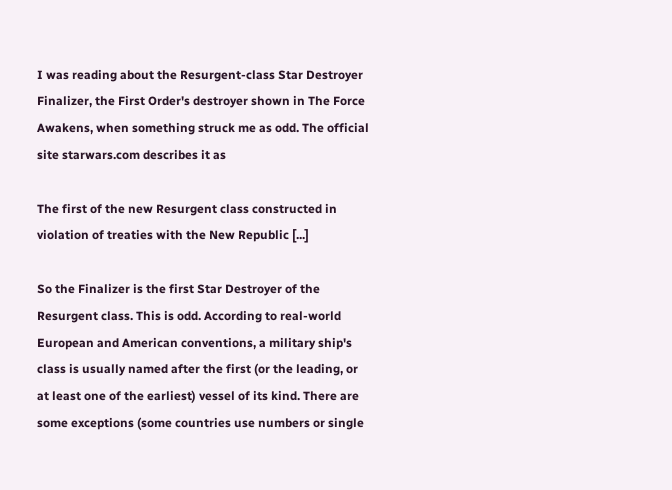I was reading about the Resurgent-class Star Destroyer Finalizer, the First Order's destroyer shown in The Force Awakens, when something struck me as odd. The official site starwars.com describes it as

The first of the new Resurgent class constructed in violation of treaties with the New Republic [...]

So the Finalizer is the first Star Destroyer of the Resurgent class. This is odd. According to real-world European and American conventions, a military ship's class is usually named after the first (or the leading, or at least one of the earliest) vessel of its kind. There are some exceptions (some countries use numbers or single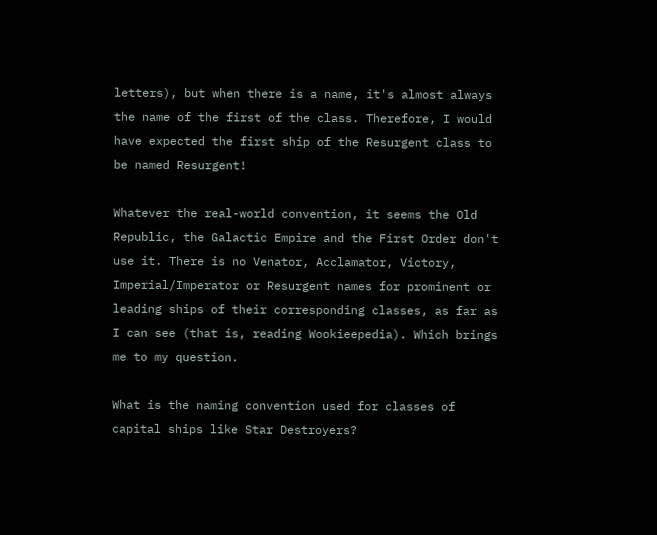letters), but when there is a name, it's almost always the name of the first of the class. Therefore, I would have expected the first ship of the Resurgent class to be named Resurgent!

Whatever the real-world convention, it seems the Old Republic, the Galactic Empire and the First Order don't use it. There is no Venator, Acclamator, Victory, Imperial/Imperator or Resurgent names for prominent or leading ships of their corresponding classes, as far as I can see (that is, reading Wookieepedia). Which brings me to my question.

What is the naming convention used for classes of capital ships like Star Destroyers?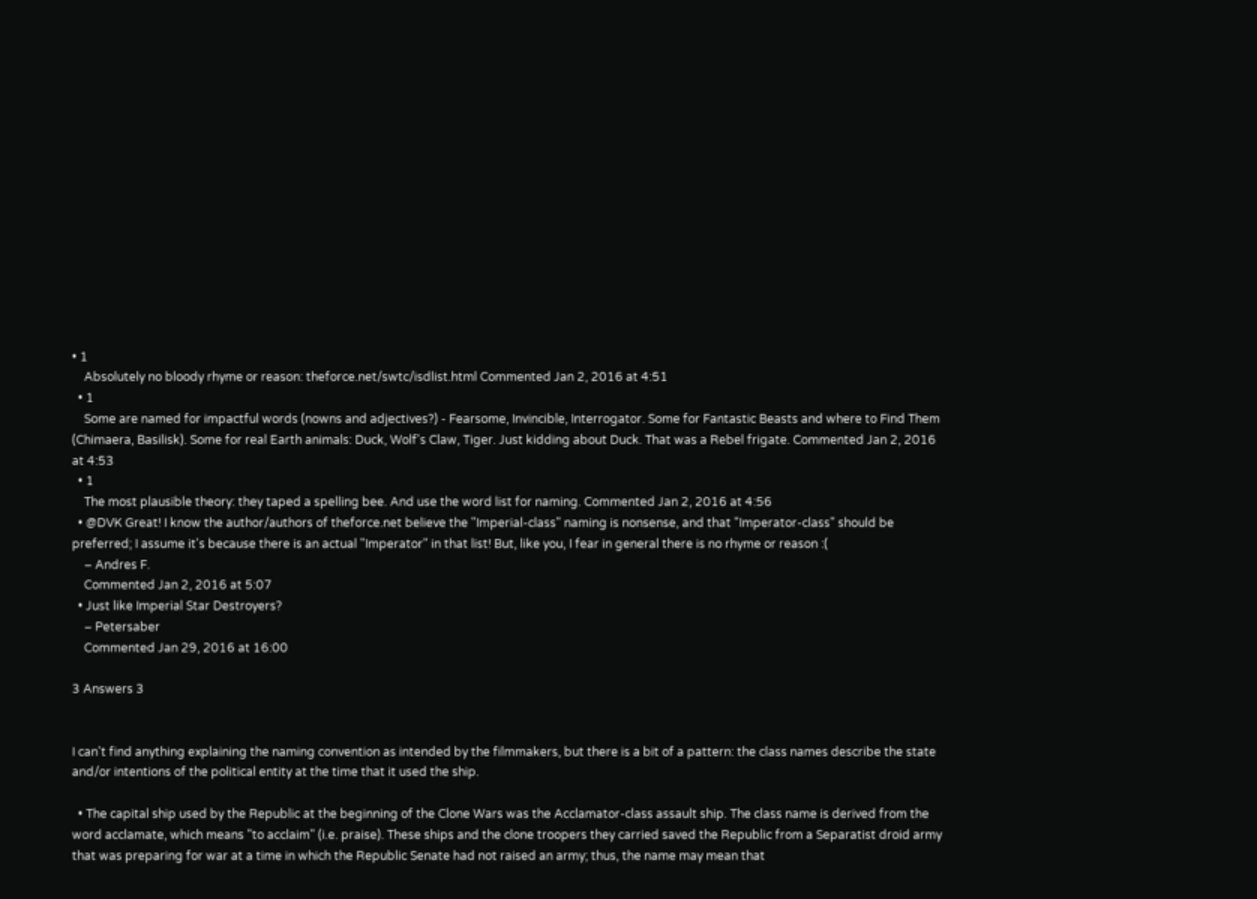• 1
    Absolutely no bloody rhyme or reason: theforce.net/swtc/isdlist.html Commented Jan 2, 2016 at 4:51
  • 1
    Some are named for impactful words (nowns and adjectives?) - Fearsome, Invincible, Interrogator. Some for Fantastic Beasts and where to Find Them (Chimaera, Basilisk). Some for real Earth animals: Duck, Wolf's Claw, Tiger. Just kidding about Duck. That was a Rebel frigate. Commented Jan 2, 2016 at 4:53
  • 1
    The most plausible theory: they taped a spelling bee. And use the word list for naming. Commented Jan 2, 2016 at 4:56
  • @DVK Great! I know the author/authors of theforce.net believe the "Imperial-class" naming is nonsense, and that "Imperator-class" should be preferred; I assume it's because there is an actual "Imperator" in that list! But, like you, I fear in general there is no rhyme or reason :(
    – Andres F.
    Commented Jan 2, 2016 at 5:07
  • Just like Imperial Star Destroyers?
    – Petersaber
    Commented Jan 29, 2016 at 16:00

3 Answers 3


I can't find anything explaining the naming convention as intended by the filmmakers, but there is a bit of a pattern: the class names describe the state and/or intentions of the political entity at the time that it used the ship.

  • The capital ship used by the Republic at the beginning of the Clone Wars was the Acclamator-class assault ship. The class name is derived from the word acclamate, which means "to acclaim" (i.e. praise). These ships and the clone troopers they carried saved the Republic from a Separatist droid army that was preparing for war at a time in which the Republic Senate had not raised an army; thus, the name may mean that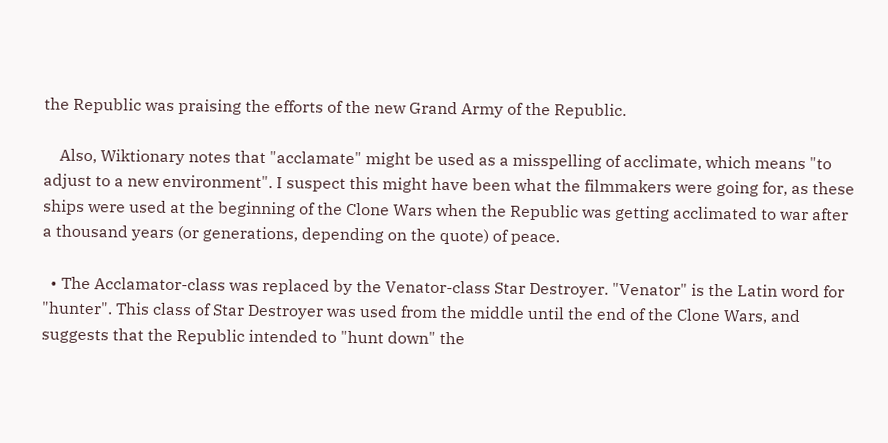the Republic was praising the efforts of the new Grand Army of the Republic.

    Also, Wiktionary notes that "acclamate" might be used as a misspelling of acclimate, which means "to adjust to a new environment". I suspect this might have been what the filmmakers were going for, as these ships were used at the beginning of the Clone Wars when the Republic was getting acclimated to war after a thousand years (or generations, depending on the quote) of peace.

  • The Acclamator-class was replaced by the Venator-class Star Destroyer. "Venator" is the Latin word for "hunter". This class of Star Destroyer was used from the middle until the end of the Clone Wars, and suggests that the Republic intended to "hunt down" the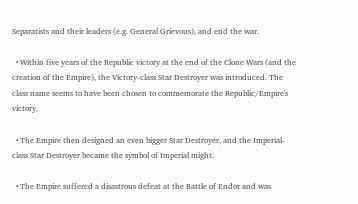Separatists and their leaders (e.g. General Grievous), and end the war.

  • Within five years of the Republic victory at the end of the Clone Wars (and the creation of the Empire), the Victory-class Star Destroyer was introduced. The class name seems to have been chosen to commemorate the Republic/Empire's victory.

  • The Empire then designed an even bigger Star Destroyer, and the Imperial-class Star Destroyer became the symbol of Imperial might.

  • The Empire suffered a disastrous defeat at the Battle of Endor and was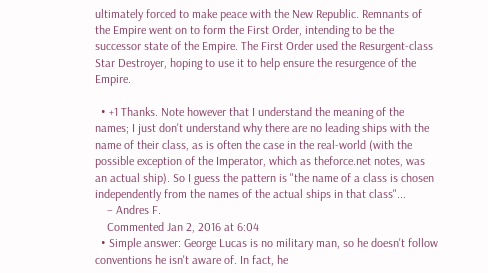ultimately forced to make peace with the New Republic. Remnants of the Empire went on to form the First Order, intending to be the successor state of the Empire. The First Order used the Resurgent-class Star Destroyer, hoping to use it to help ensure the resurgence of the Empire.

  • +1 Thanks. Note however that I understand the meaning of the names; I just don't understand why there are no leading ships with the name of their class, as is often the case in the real-world (with the possible exception of the Imperator, which as theforce.net notes, was an actual ship). So I guess the pattern is "the name of a class is chosen independently from the names of the actual ships in that class"...
    – Andres F.
    Commented Jan 2, 2016 at 6:04
  • Simple answer: George Lucas is no military man, so he doesn't follow conventions he isn't aware of. In fact, he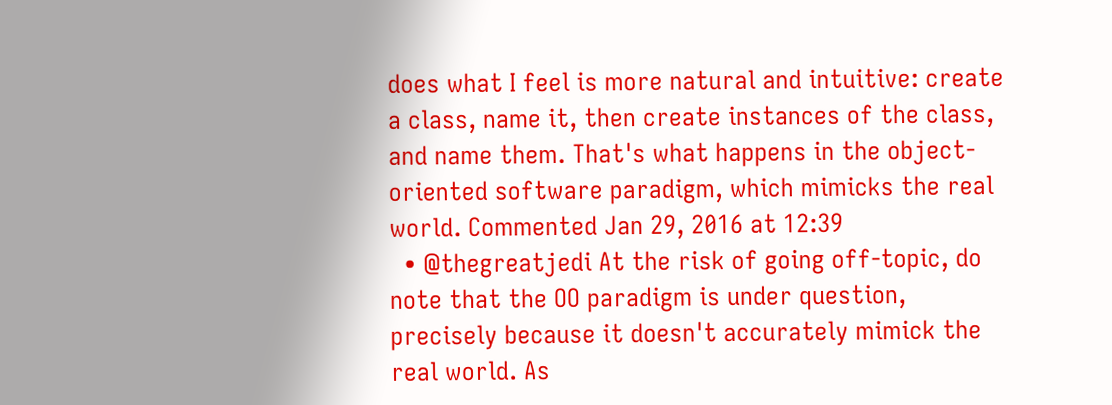does what I feel is more natural and intuitive: create a class, name it, then create instances of the class, and name them. That's what happens in the object-oriented software paradigm, which mimicks the real world. Commented Jan 29, 2016 at 12:39
  • @thegreatjedi At the risk of going off-topic, do note that the OO paradigm is under question, precisely because it doesn't accurately mimick the real world. As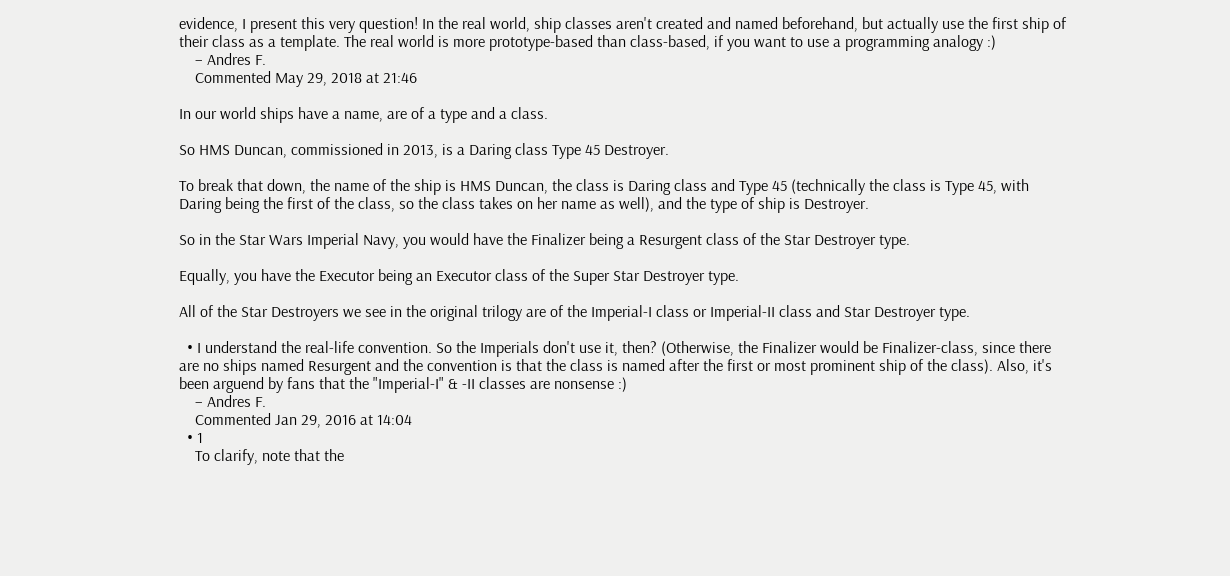evidence, I present this very question! In the real world, ship classes aren't created and named beforehand, but actually use the first ship of their class as a template. The real world is more prototype-based than class-based, if you want to use a programming analogy :)
    – Andres F.
    Commented May 29, 2018 at 21:46

In our world ships have a name, are of a type and a class.

So HMS Duncan, commissioned in 2013, is a Daring class Type 45 Destroyer.

To break that down, the name of the ship is HMS Duncan, the class is Daring class and Type 45 (technically the class is Type 45, with Daring being the first of the class, so the class takes on her name as well), and the type of ship is Destroyer.

So in the Star Wars Imperial Navy, you would have the Finalizer being a Resurgent class of the Star Destroyer type.

Equally, you have the Executor being an Executor class of the Super Star Destroyer type.

All of the Star Destroyers we see in the original trilogy are of the Imperial-I class or Imperial-II class and Star Destroyer type.

  • I understand the real-life convention. So the Imperials don't use it, then? (Otherwise, the Finalizer would be Finalizer-class, since there are no ships named Resurgent and the convention is that the class is named after the first or most prominent ship of the class). Also, it's been arguend by fans that the "Imperial-I" & -II classes are nonsense :)
    – Andres F.
    Commented Jan 29, 2016 at 14:04
  • 1
    To clarify, note that the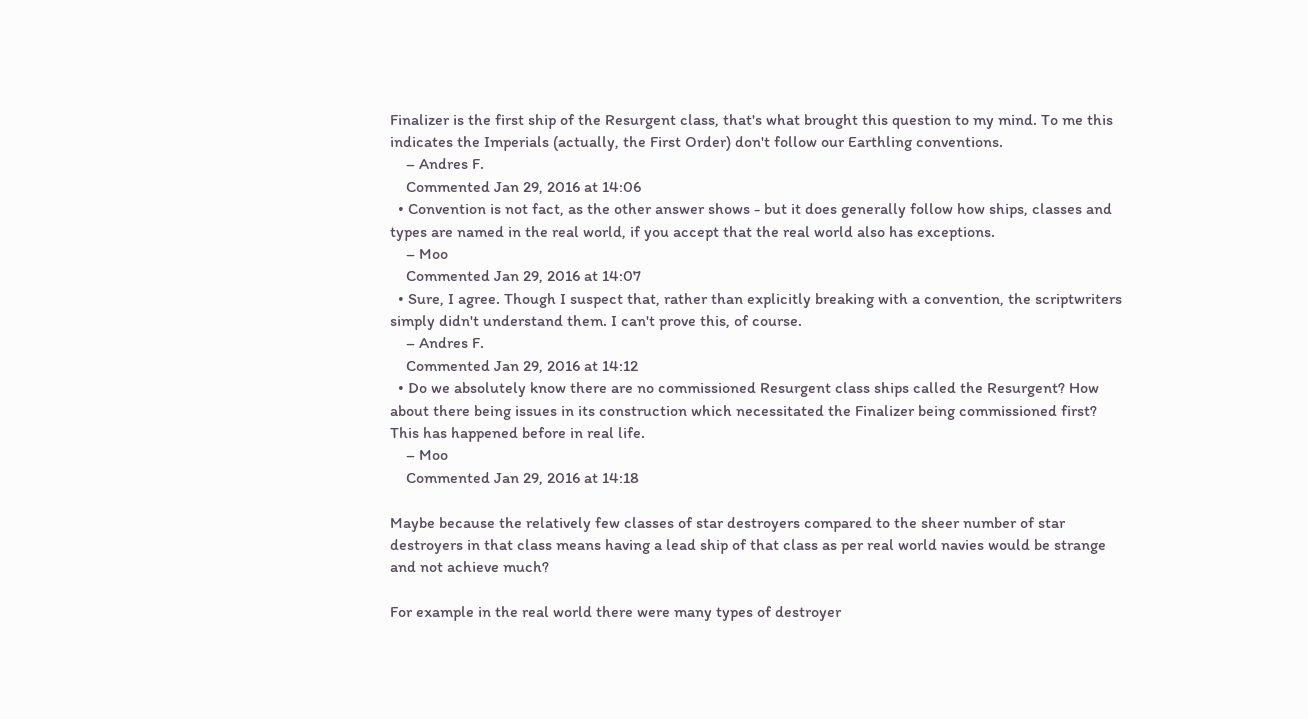Finalizer is the first ship of the Resurgent class, that's what brought this question to my mind. To me this indicates the Imperials (actually, the First Order) don't follow our Earthling conventions.
    – Andres F.
    Commented Jan 29, 2016 at 14:06
  • Convention is not fact, as the other answer shows - but it does generally follow how ships, classes and types are named in the real world, if you accept that the real world also has exceptions.
    – Moo
    Commented Jan 29, 2016 at 14:07
  • Sure, I agree. Though I suspect that, rather than explicitly breaking with a convention, the scriptwriters simply didn't understand them. I can't prove this, of course.
    – Andres F.
    Commented Jan 29, 2016 at 14:12
  • Do we absolutely know there are no commissioned Resurgent class ships called the Resurgent? How about there being issues in its construction which necessitated the Finalizer being commissioned first? This has happened before in real life.
    – Moo
    Commented Jan 29, 2016 at 14:18

Maybe because the relatively few classes of star destroyers compared to the sheer number of star destroyers in that class means having a lead ship of that class as per real world navies would be strange and not achieve much?

For example in the real world there were many types of destroyer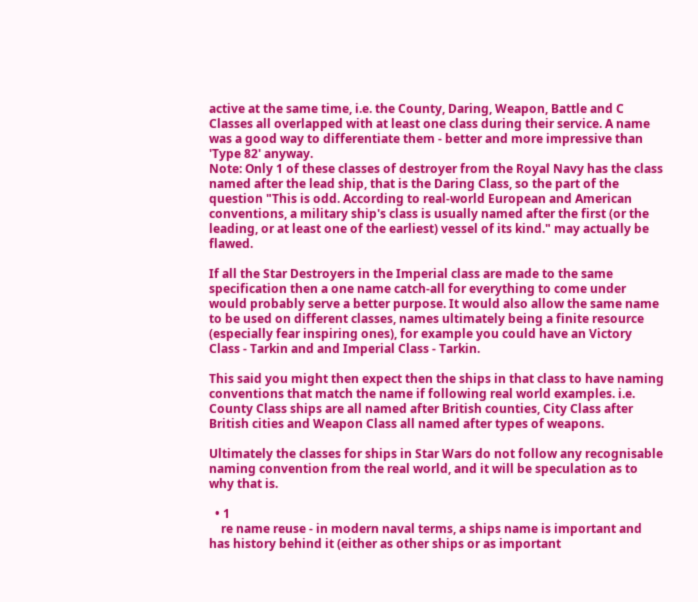active at the same time, i.e. the County, Daring, Weapon, Battle and C Classes all overlapped with at least one class during their service. A name was a good way to differentiate them - better and more impressive than 'Type 82' anyway.
Note: Only 1 of these classes of destroyer from the Royal Navy has the class named after the lead ship, that is the Daring Class, so the part of the question "This is odd. According to real-world European and American conventions, a military ship's class is usually named after the first (or the leading, or at least one of the earliest) vessel of its kind." may actually be flawed.

If all the Star Destroyers in the Imperial class are made to the same specification then a one name catch-all for everything to come under would probably serve a better purpose. It would also allow the same name to be used on different classes, names ultimately being a finite resource (especially fear inspiring ones), for example you could have an Victory Class - Tarkin and and Imperial Class - Tarkin.

This said you might then expect then the ships in that class to have naming conventions that match the name if following real world examples. i.e. County Class ships are all named after British counties, City Class after British cities and Weapon Class all named after types of weapons.

Ultimately the classes for ships in Star Wars do not follow any recognisable naming convention from the real world, and it will be speculation as to why that is.

  • 1
    re name reuse - in modern naval terms, a ships name is important and has history behind it (either as other ships or as important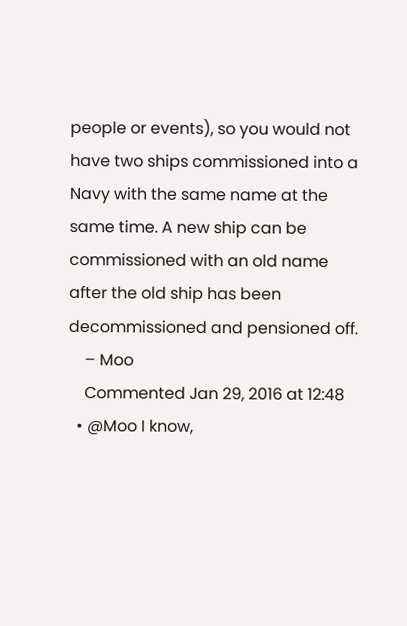people or events), so you would not have two ships commissioned into a Navy with the same name at the same time. A new ship can be commissioned with an old name after the old ship has been decommissioned and pensioned off.
    – Moo
    Commented Jan 29, 2016 at 12:48
  • @Moo I know,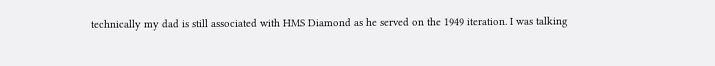technically my dad is still associated with HMS Diamond as he served on the 1949 iteration. I was talking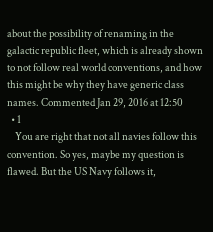about the possibility of renaming in the galactic republic fleet, which is already shown to not follow real world conventions, and how this might be why they have generic class names. Commented Jan 29, 2016 at 12:50
  • 1
    You are right that not all navies follow this convention. So yes, maybe my question is flawed. But the US Navy follows it,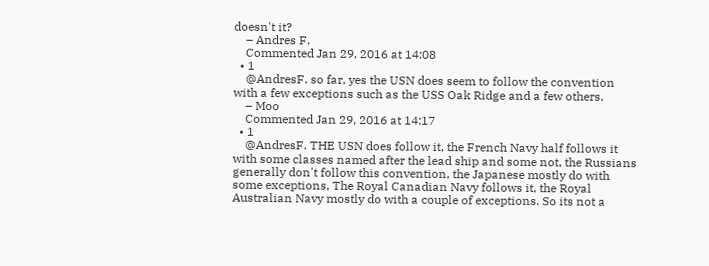doesn't it?
    – Andres F.
    Commented Jan 29, 2016 at 14:08
  • 1
    @AndresF. so far, yes the USN does seem to follow the convention with a few exceptions such as the USS Oak Ridge and a few others.
    – Moo
    Commented Jan 29, 2016 at 14:17
  • 1
    @AndresF. THE USN does follow it, the French Navy half follows it with some classes named after the lead ship and some not, the Russians generally don't follow this convention, the Japanese mostly do with some exceptions, The Royal Canadian Navy follows it, the Royal Australian Navy mostly do with a couple of exceptions. So its not a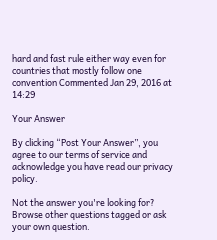hard and fast rule either way even for countries that mostly follow one convention Commented Jan 29, 2016 at 14:29

Your Answer

By clicking “Post Your Answer”, you agree to our terms of service and acknowledge you have read our privacy policy.

Not the answer you're looking for? Browse other questions tagged or ask your own question.